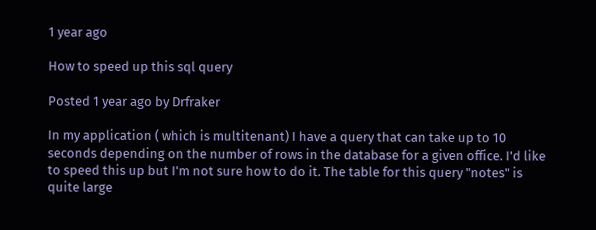1 year ago

How to speed up this sql query

Posted 1 year ago by Drfraker

In my application ( which is multitenant) I have a query that can take up to 10 seconds depending on the number of rows in the database for a given office. I'd like to speed this up but I'm not sure how to do it. The table for this query "notes" is quite large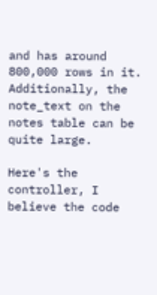and has around 800,000 rows in it. Additionally, the note_text on the notes table can be quite large.

Here's the controller, I believe the code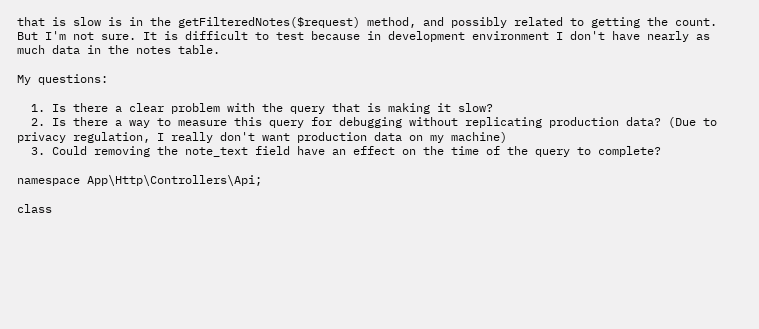that is slow is in the getFilteredNotes($request) method, and possibly related to getting the count. But I'm not sure. It is difficult to test because in development environment I don't have nearly as much data in the notes table.

My questions:

  1. Is there a clear problem with the query that is making it slow?
  2. Is there a way to measure this query for debugging without replicating production data? (Due to privacy regulation, I really don't want production data on my machine)
  3. Could removing the note_text field have an effect on the time of the query to complete?

namespace App\Http\Controllers\Api;

class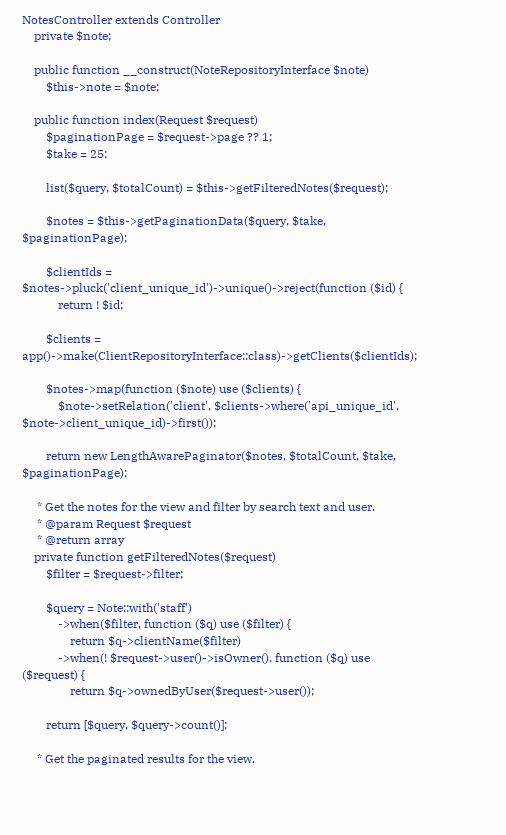NotesController extends Controller
    private $note;

    public function __construct(NoteRepositoryInterface $note)
        $this->note = $note;

    public function index(Request $request)
        $paginationPage = $request->page ?? 1;
        $take = 25;

        list($query, $totalCount) = $this->getFilteredNotes($request);

        $notes = $this->getPaginationData($query, $take, $paginationPage);

        $clientIds = $notes->pluck('client_unique_id')->unique()->reject(function ($id) {
            return ! $id;

        $clients = app()->make(ClientRepositoryInterface::class)->getClients($clientIds);

        $notes->map(function ($note) use ($clients) {
            $note->setRelation('client', $clients->where('api_unique_id', $note->client_unique_id)->first());

        return new LengthAwarePaginator($notes, $totalCount, $take, $paginationPage);

     * Get the notes for the view and filter by search text and user.
     * @param Request $request
     * @return array
    private function getFilteredNotes($request)
        $filter = $request->filter;

        $query = Note::with('staff')
            ->when($filter, function ($q) use ($filter) {
                return $q->clientName($filter)
            ->when(! $request->user()->isOwner(), function ($q) use ($request) {
                return $q->ownedByUser($request->user());

        return [$query, $query->count()];

     * Get the paginated results for the view.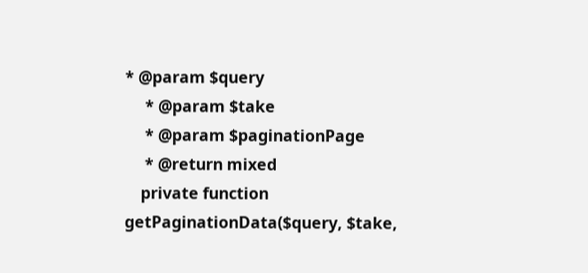* @param $query
     * @param $take
     * @param $paginationPage
     * @return mixed
    private function getPaginationData($query, $take,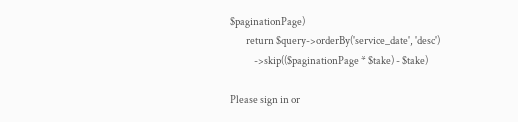$paginationPage)
        return $query->orderBy('service_date', 'desc')
            ->skip(($paginationPage * $take) - $take)

Please sign in or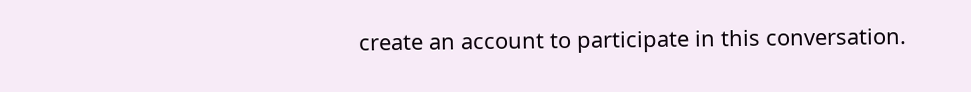create an account to participate in this conversation.